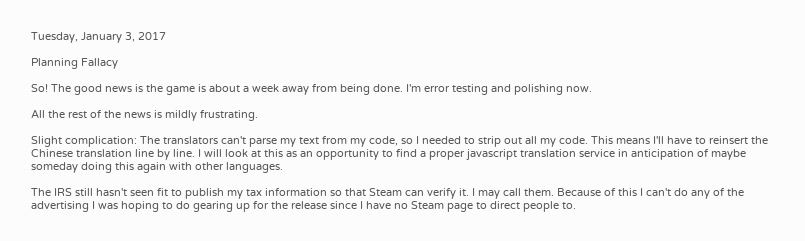Tuesday, January 3, 2017

Planning Fallacy

So! The good news is the game is about a week away from being done. I'm error testing and polishing now.

All the rest of the news is mildly frustrating.

Slight complication: The translators can't parse my text from my code, so I needed to strip out all my code. This means I'll have to reinsert the Chinese translation line by line. I will look at this as an opportunity to find a proper javascript translation service in anticipation of maybe someday doing this again with other languages.

The IRS still hasn't seen fit to publish my tax information so that Steam can verify it. I may call them. Because of this I can't do any of the advertising I was hoping to do gearing up for the release since I have no Steam page to direct people to.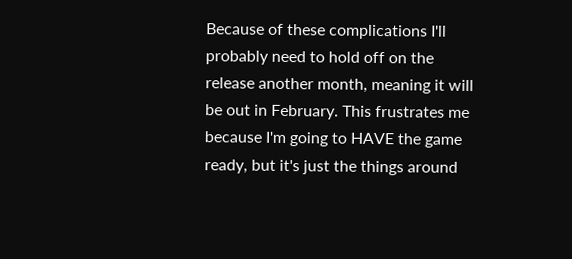Because of these complications I'll probably need to hold off on the release another month, meaning it will be out in February. This frustrates me because I'm going to HAVE the game ready, but it's just the things around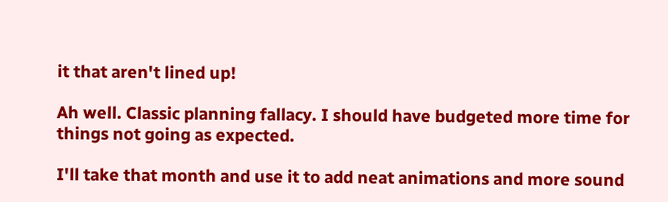it that aren't lined up!

Ah well. Classic planning fallacy. I should have budgeted more time for things not going as expected.

I'll take that month and use it to add neat animations and more sound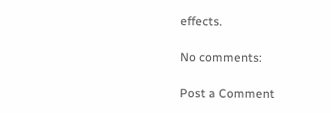effects.

No comments:

Post a Comment